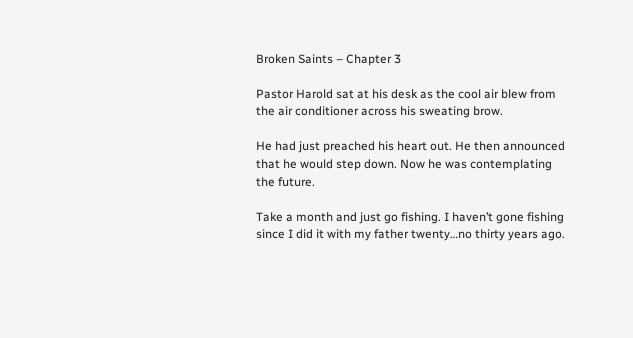Broken Saints – Chapter 3

Pastor Harold sat at his desk as the cool air blew from the air conditioner across his sweating brow.

He had just preached his heart out. He then announced that he would step down. Now he was contemplating the future.

Take a month and just go fishing. I haven’t gone fishing since I did it with my father twenty…no thirty years ago.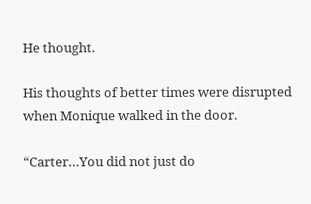He thought.

His thoughts of better times were disrupted when Monique walked in the door.

“Carter…You did not just do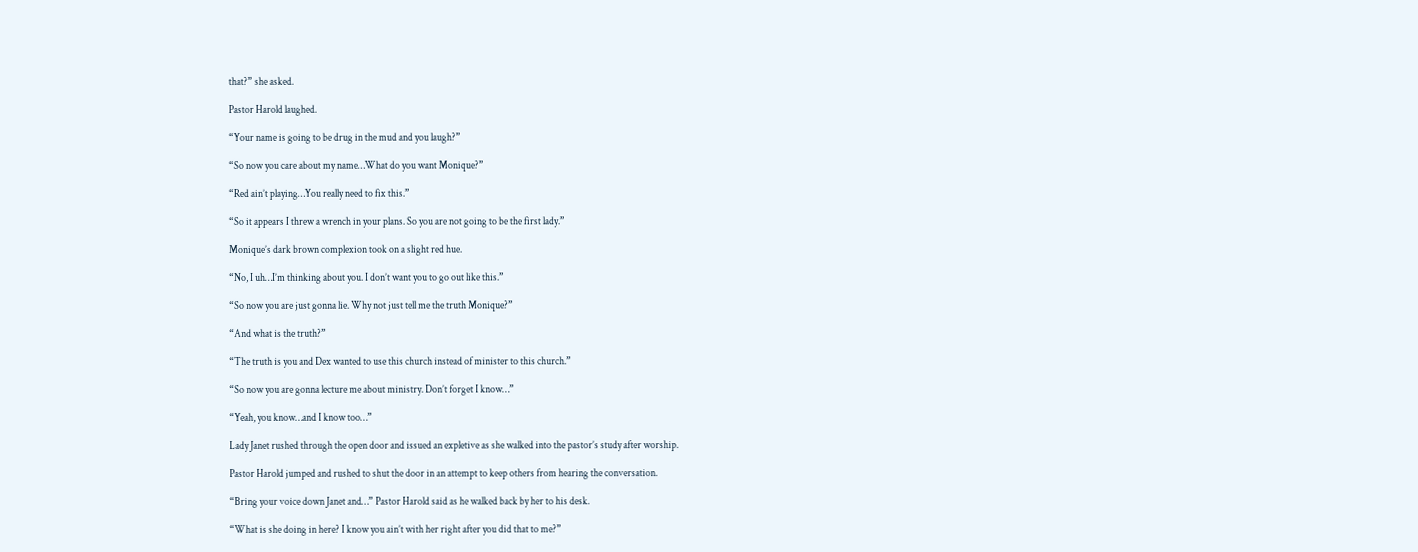that?” she asked.

Pastor Harold laughed.

“Your name is going to be drug in the mud and you laugh?”

“So now you care about my name…What do you want Monique?”

“Red ain’t playing…You really need to fix this.”

“So it appears I threw a wrench in your plans. So you are not going to be the first lady.”

Monique’s dark brown complexion took on a slight red hue.

“No, I uh…I’m thinking about you. I don’t want you to go out like this.”

“So now you are just gonna lie. Why not just tell me the truth Monique?”

“And what is the truth?”

“The truth is you and Dex wanted to use this church instead of minister to this church.”

“So now you are gonna lecture me about ministry. Don’t forget I know…”

“Yeah, you know…and I know too…”

Lady Janet rushed through the open door and issued an expletive as she walked into the pastor’s study after worship.

Pastor Harold jumped and rushed to shut the door in an attempt to keep others from hearing the conversation.

“Bring your voice down Janet and…” Pastor Harold said as he walked back by her to his desk.

“What is she doing in here? I know you ain’t with her right after you did that to me?”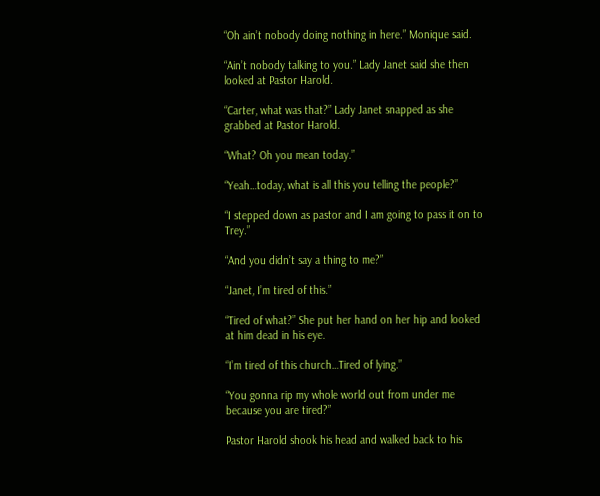“Oh ain’t nobody doing nothing in here.” Monique said.

“Ain’t nobody talking to you.” Lady Janet said she then looked at Pastor Harold.

“Carter, what was that?” Lady Janet snapped as she grabbed at Pastor Harold.

“What? Oh you mean today.”

“Yeah…today, what is all this you telling the people?”

“I stepped down as pastor and I am going to pass it on to Trey.”

“And you didn’t say a thing to me?”

“Janet, I’m tired of this.”

“Tired of what?” She put her hand on her hip and looked at him dead in his eye.

“I’m tired of this church…Tired of lying.”

“You gonna rip my whole world out from under me because you are tired?”

Pastor Harold shook his head and walked back to his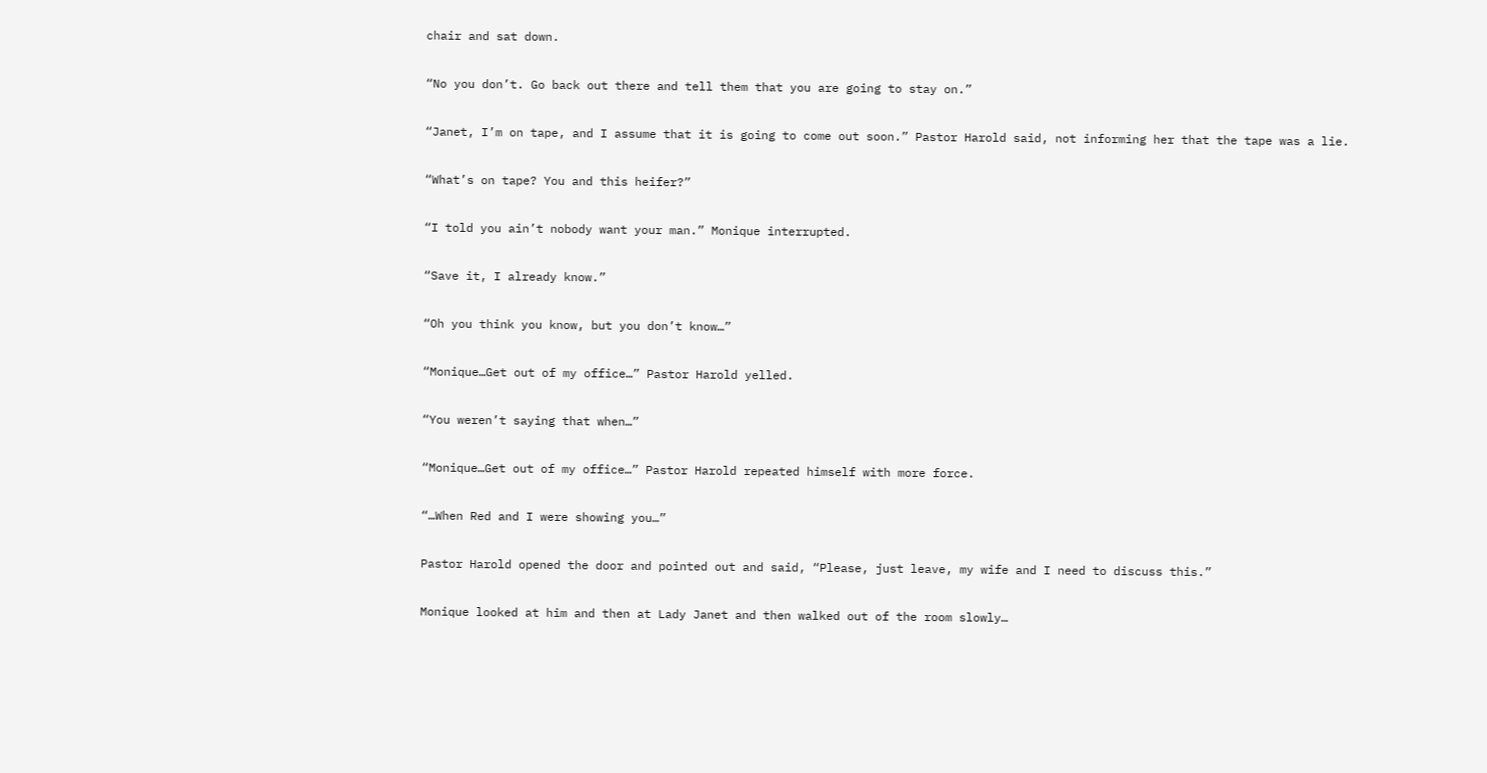chair and sat down.

“No you don’t. Go back out there and tell them that you are going to stay on.”

“Janet, I’m on tape, and I assume that it is going to come out soon.” Pastor Harold said, not informing her that the tape was a lie.

“What’s on tape? You and this heifer?”

“I told you ain’t nobody want your man.” Monique interrupted.

“Save it, I already know.”

“Oh you think you know, but you don’t know…”

“Monique…Get out of my office…” Pastor Harold yelled.

“You weren’t saying that when…”

“Monique…Get out of my office…” Pastor Harold repeated himself with more force.

“…When Red and I were showing you…”

Pastor Harold opened the door and pointed out and said, “Please, just leave, my wife and I need to discuss this.”

Monique looked at him and then at Lady Janet and then walked out of the room slowly…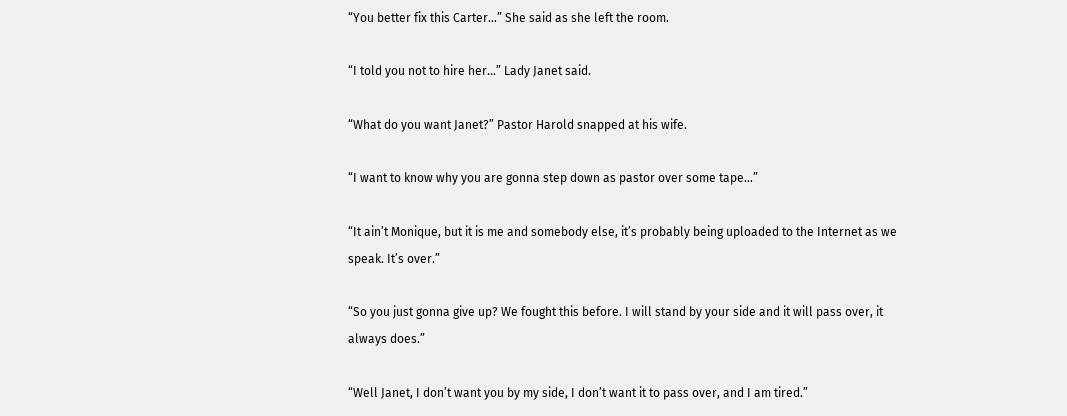“You better fix this Carter…” She said as she left the room.

“I told you not to hire her…” Lady Janet said.

“What do you want Janet?” Pastor Harold snapped at his wife.

“I want to know why you are gonna step down as pastor over some tape…”

“It ain’t Monique, but it is me and somebody else, it’s probably being uploaded to the Internet as we speak. It’s over.”

“So you just gonna give up? We fought this before. I will stand by your side and it will pass over, it always does.”

“Well Janet, I don’t want you by my side, I don’t want it to pass over, and I am tired.”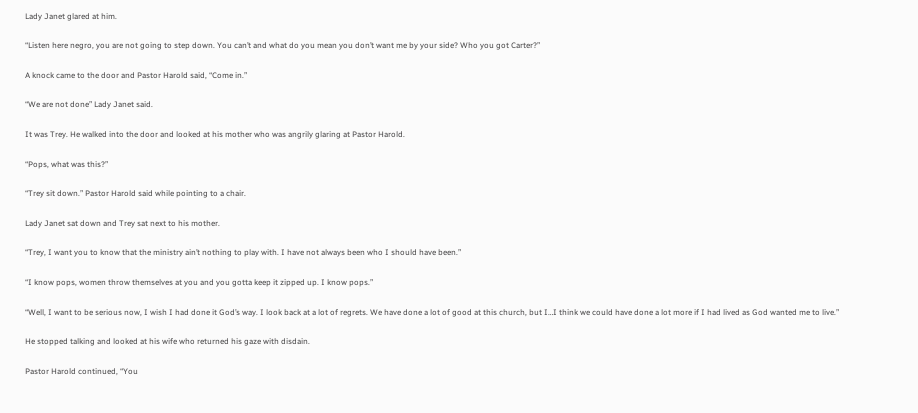Lady Janet glared at him.

“Listen here negro, you are not going to step down. You can’t and what do you mean you don’t want me by your side? Who you got Carter?”

A knock came to the door and Pastor Harold said, “Come in.”

“We are not done” Lady Janet said.

It was Trey. He walked into the door and looked at his mother who was angrily glaring at Pastor Harold.

“Pops, what was this?”

“Trey sit down.” Pastor Harold said while pointing to a chair.

Lady Janet sat down and Trey sat next to his mother.

“Trey, I want you to know that the ministry ain’t nothing to play with. I have not always been who I should have been.”

“I know pops, women throw themselves at you and you gotta keep it zipped up. I know pops.”

“Well, I want to be serious now, I wish I had done it God’s way. I look back at a lot of regrets. We have done a lot of good at this church, but I…I think we could have done a lot more if I had lived as God wanted me to live.”

He stopped talking and looked at his wife who returned his gaze with disdain.

Pastor Harold continued, “You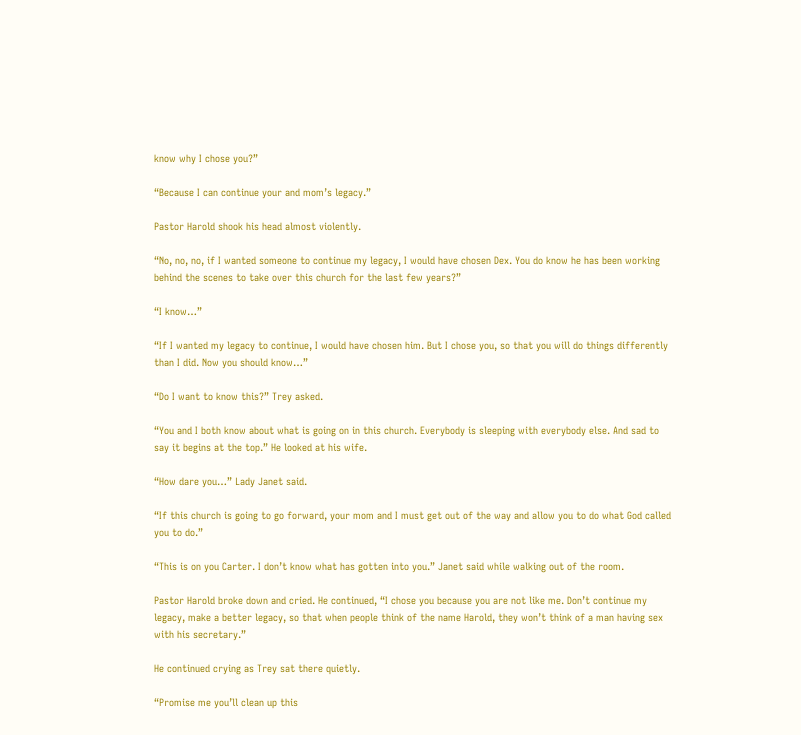know why I chose you?”

“Because I can continue your and mom’s legacy.”

Pastor Harold shook his head almost violently.

“No, no, no, if I wanted someone to continue my legacy, I would have chosen Dex. You do know he has been working behind the scenes to take over this church for the last few years?”

“I know…”

“If I wanted my legacy to continue, I would have chosen him. But I chose you, so that you will do things differently than I did. Now you should know…”

“Do I want to know this?” Trey asked.

“You and I both know about what is going on in this church. Everybody is sleeping with everybody else. And sad to say it begins at the top.” He looked at his wife.

“How dare you…” Lady Janet said.

“If this church is going to go forward, your mom and I must get out of the way and allow you to do what God called you to do.”

“This is on you Carter. I don’t know what has gotten into you.” Janet said while walking out of the room.

Pastor Harold broke down and cried. He continued, “I chose you because you are not like me. Don’t continue my legacy, make a better legacy, so that when people think of the name Harold, they won’t think of a man having sex with his secretary.”

He continued crying as Trey sat there quietly.

“Promise me you’ll clean up this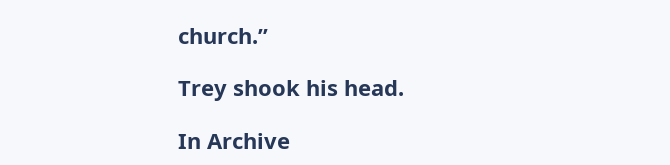church.”

Trey shook his head.

In Archive